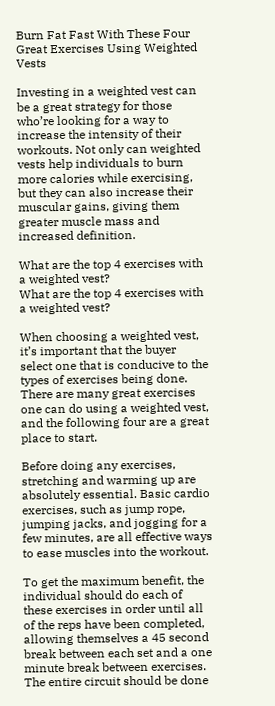Burn Fat Fast With These Four Great Exercises Using Weighted Vests

Investing in a weighted vest can be a great strategy for those who’re looking for a way to increase the intensity of their workouts. Not only can weighted vests help individuals to burn more calories while exercising, but they can also increase their muscular gains, giving them greater muscle mass and increased definition.

What are the top 4 exercises with a weighted vest?
What are the top 4 exercises with a weighted vest?

When choosing a weighted vest, it’s important that the buyer select one that is conducive to the types of exercises being done. There are many great exercises one can do using a weighted vest, and the following four are a great place to start.

Before doing any exercises, stretching and warming up are absolutely essential. Basic cardio exercises, such as jump rope, jumping jacks, and jogging for a few minutes, are all effective ways to ease muscles into the workout.

To get the maximum benefit, the individual should do each of these exercises in order until all of the reps have been completed, allowing themselves a 45 second break between each set and a one minute break between exercises. The entire circuit should be done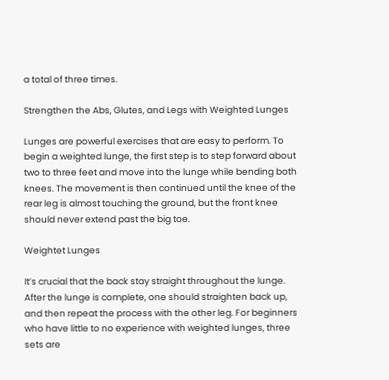a total of three times.

Strengthen the Abs, Glutes, and Legs with Weighted Lunges

Lunges are powerful exercises that are easy to perform. To begin a weighted lunge, the first step is to step forward about two to three feet and move into the lunge while bending both knees. The movement is then continued until the knee of the rear leg is almost touching the ground, but the front knee should never extend past the big toe.

Weightet Lunges

It’s crucial that the back stay straight throughout the lunge. After the lunge is complete, one should straighten back up, and then repeat the process with the other leg. For beginners who have little to no experience with weighted lunges, three sets are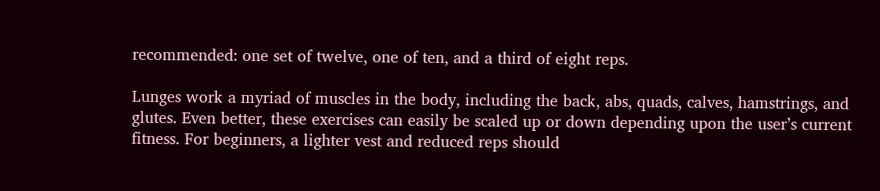recommended: one set of twelve, one of ten, and a third of eight reps.

Lunges work a myriad of muscles in the body, including the back, abs, quads, calves, hamstrings, and glutes. Even better, these exercises can easily be scaled up or down depending upon the user’s current fitness. For beginners, a lighter vest and reduced reps should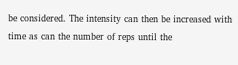be considered. The intensity can then be increased with time as can the number of reps until the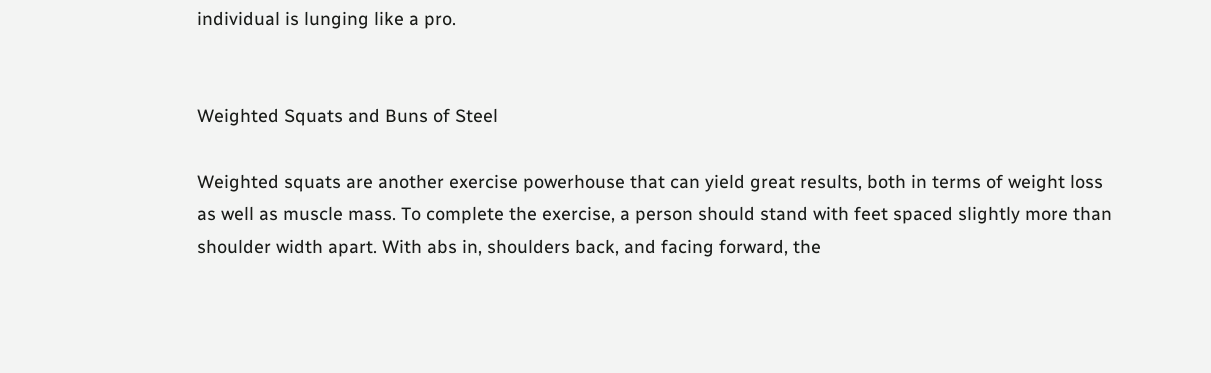individual is lunging like a pro.


Weighted Squats and Buns of Steel

Weighted squats are another exercise powerhouse that can yield great results, both in terms of weight loss as well as muscle mass. To complete the exercise, a person should stand with feet spaced slightly more than shoulder width apart. With abs in, shoulders back, and facing forward, the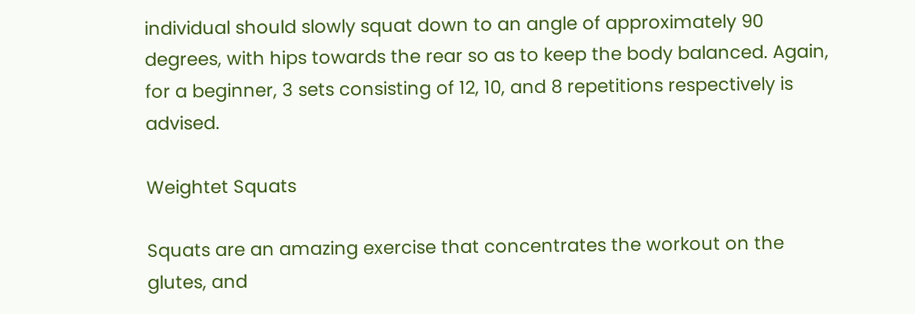individual should slowly squat down to an angle of approximately 90 degrees, with hips towards the rear so as to keep the body balanced. Again, for a beginner, 3 sets consisting of 12, 10, and 8 repetitions respectively is advised.

Weightet Squats

Squats are an amazing exercise that concentrates the workout on the glutes, and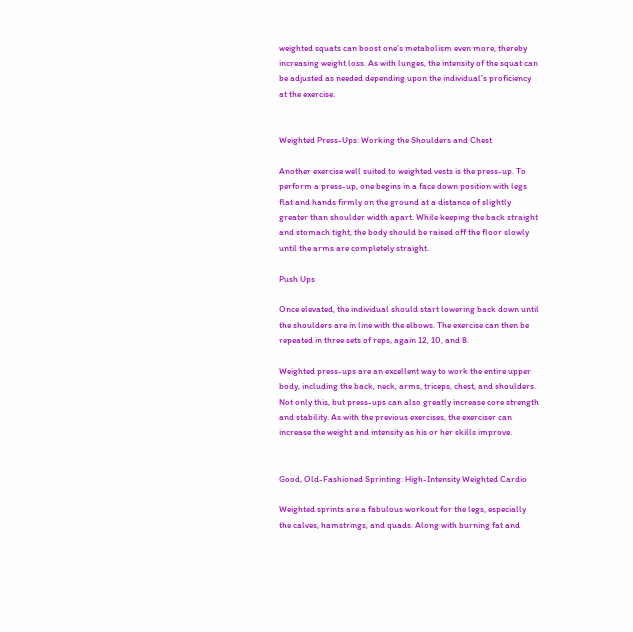weighted squats can boost one’s metabolism even more, thereby increasing weight loss. As with lunges, the intensity of the squat can be adjusted as needed depending upon the individual’s proficiency at the exercise.


Weighted Press-Ups: Working the Shoulders and Chest

Another exercise well suited to weighted vests is the press-up. To perform a press-up, one begins in a face down position with legs flat and hands firmly on the ground at a distance of slightly greater than shoulder width apart. While keeping the back straight and stomach tight, the body should be raised off the floor slowly until the arms are completely straight.

Push Ups

Once elevated, the individual should start lowering back down until the shoulders are in line with the elbows. The exercise can then be repeated in three sets of reps, again 12, 10, and 8.

Weighted press-ups are an excellent way to work the entire upper body, including the back, neck, arms, triceps, chest, and shoulders. Not only this, but press-ups can also greatly increase core strength and stability. As with the previous exercises, the exerciser can increase the weight and intensity as his or her skills improve.


Good, Old-Fashioned Sprinting: High-Intensity Weighted Cardio

Weighted sprints are a fabulous workout for the legs, especially the calves, hamstrings, and quads. Along with burning fat and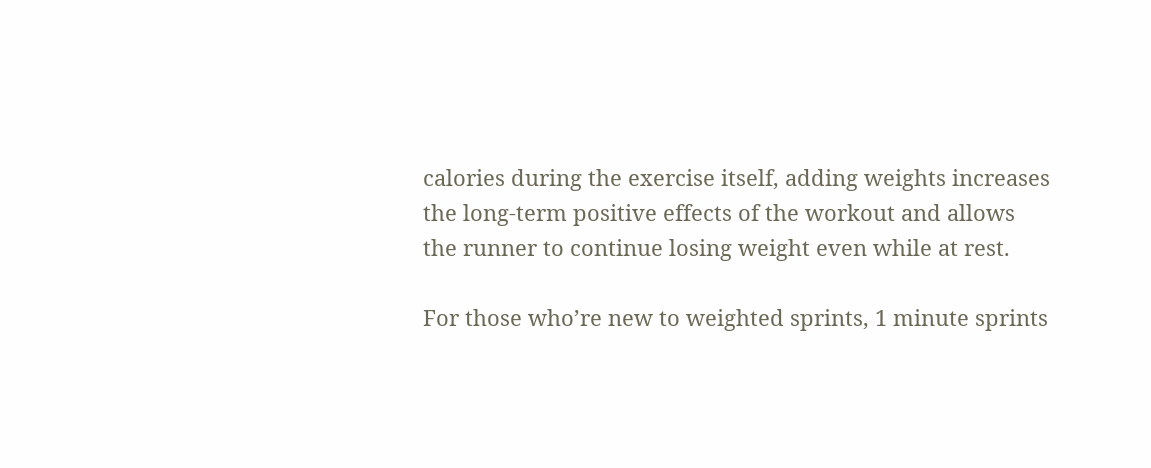calories during the exercise itself, adding weights increases the long-term positive effects of the workout and allows the runner to continue losing weight even while at rest.

For those who’re new to weighted sprints, 1 minute sprints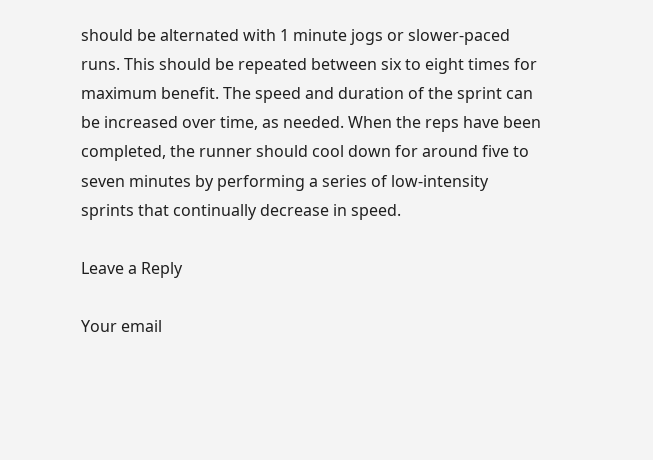should be alternated with 1 minute jogs or slower-paced runs. This should be repeated between six to eight times for maximum benefit. The speed and duration of the sprint can be increased over time, as needed. When the reps have been completed, the runner should cool down for around five to seven minutes by performing a series of low-intensity sprints that continually decrease in speed.

Leave a Reply

Your email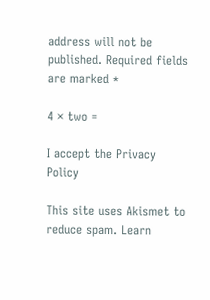address will not be published. Required fields are marked *

4 × two =

I accept the Privacy Policy

This site uses Akismet to reduce spam. Learn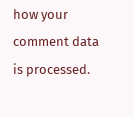how your comment data is processed.